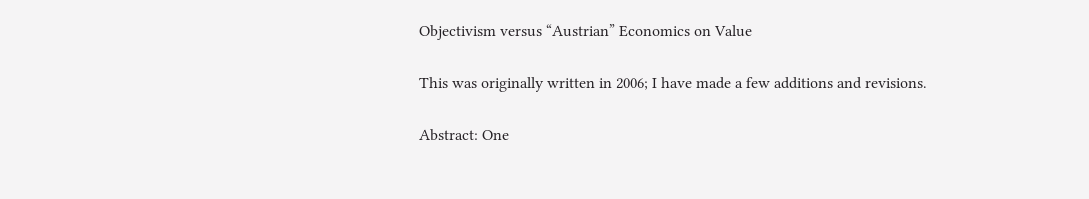Objectivism versus “Austrian” Economics on Value

This was originally written in 2006; I have made a few additions and revisions.

Abstract: One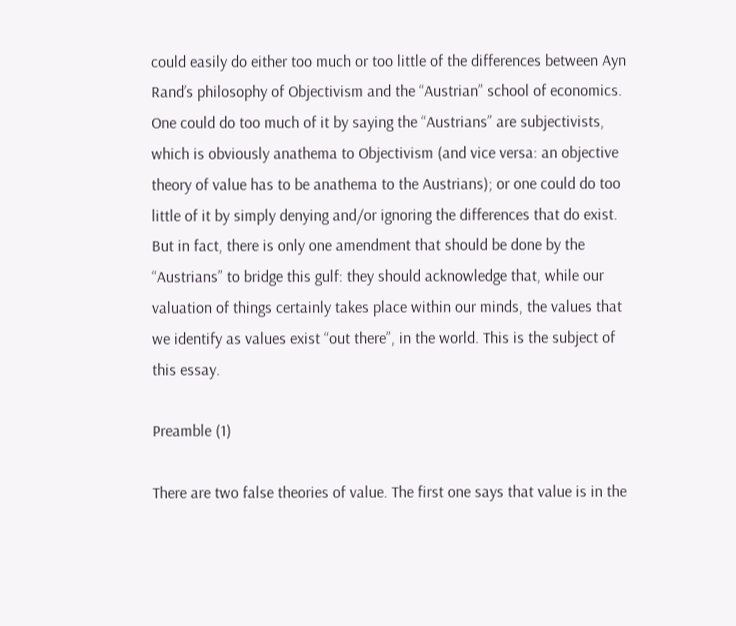could easily do either too much or too little of the differences between Ayn Rand’s philosophy of Objectivism and the “Austrian” school of economics. One could do too much of it by saying the “Austrians” are subjectivists, which is obviously anathema to Objectivism (and vice versa: an objective theory of value has to be anathema to the Austrians); or one could do too little of it by simply denying and/or ignoring the differences that do exist. But in fact, there is only one amendment that should be done by the “Austrians” to bridge this gulf: they should acknowledge that, while our valuation of things certainly takes place within our minds, the values that we identify as values exist “out there”, in the world. This is the subject of this essay.

Preamble (1)

There are two false theories of value. The first one says that value is in the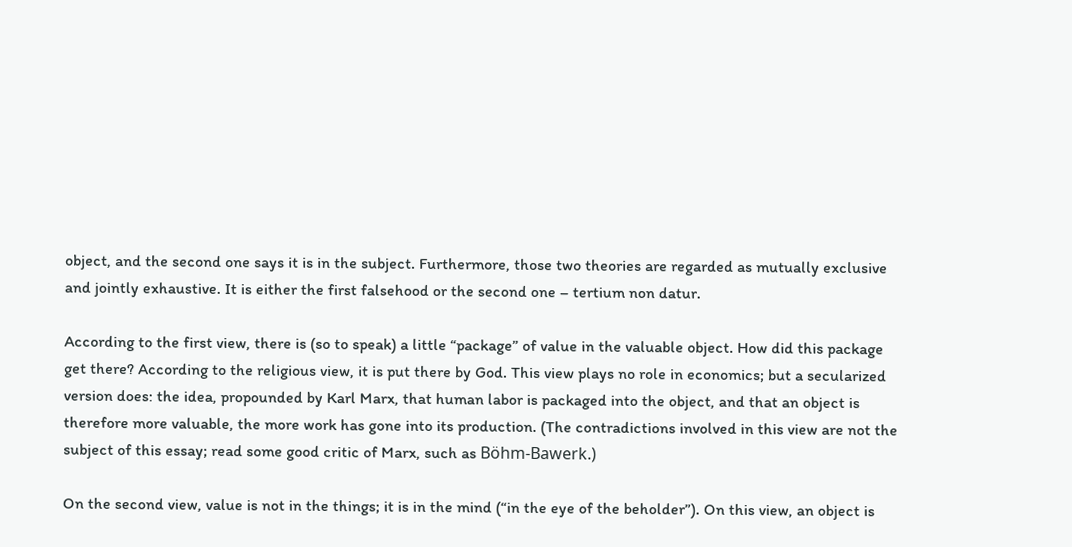object, and the second one says it is in the subject. Furthermore, those two theories are regarded as mutually exclusive and jointly exhaustive. It is either the first falsehood or the second one – tertium non datur.

According to the first view, there is (so to speak) a little “package” of value in the valuable object. How did this package get there? According to the religious view, it is put there by God. This view plays no role in economics; but a secularized version does: the idea, propounded by Karl Marx, that human labor is packaged into the object, and that an object is therefore more valuable, the more work has gone into its production. (The contradictions involved in this view are not the subject of this essay; read some good critic of Marx, such as Böhm-Bawerk.)

On the second view, value is not in the things; it is in the mind (“in the eye of the beholder”). On this view, an object is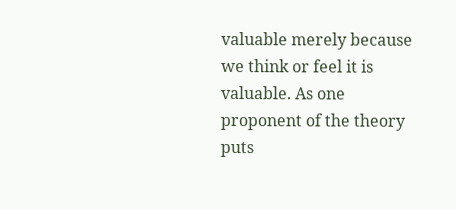valuable merely because we think or feel it is valuable. As one proponent of the theory puts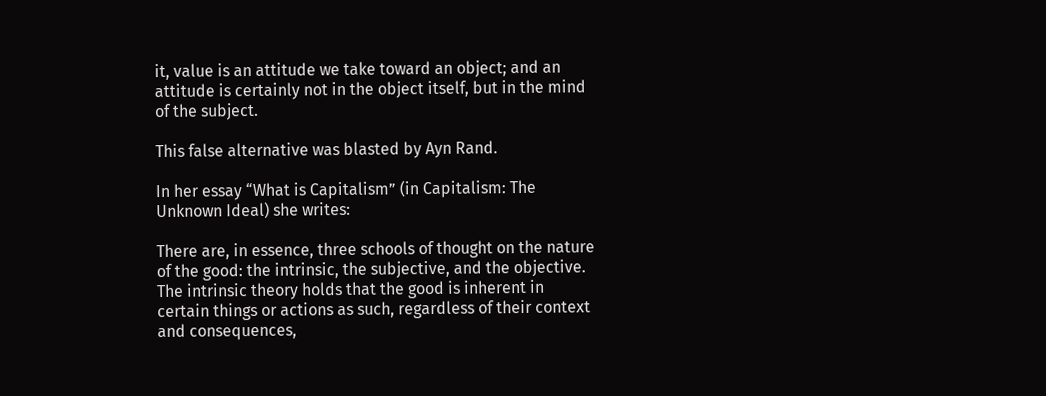it, value is an attitude we take toward an object; and an attitude is certainly not in the object itself, but in the mind of the subject.

This false alternative was blasted by Ayn Rand.

In her essay “What is Capitalism” (in Capitalism: The Unknown Ideal) she writes:

There are, in essence, three schools of thought on the nature of the good: the intrinsic, the subjective, and the objective. The intrinsic theory holds that the good is inherent in certain things or actions as such, regardless of their context and consequences,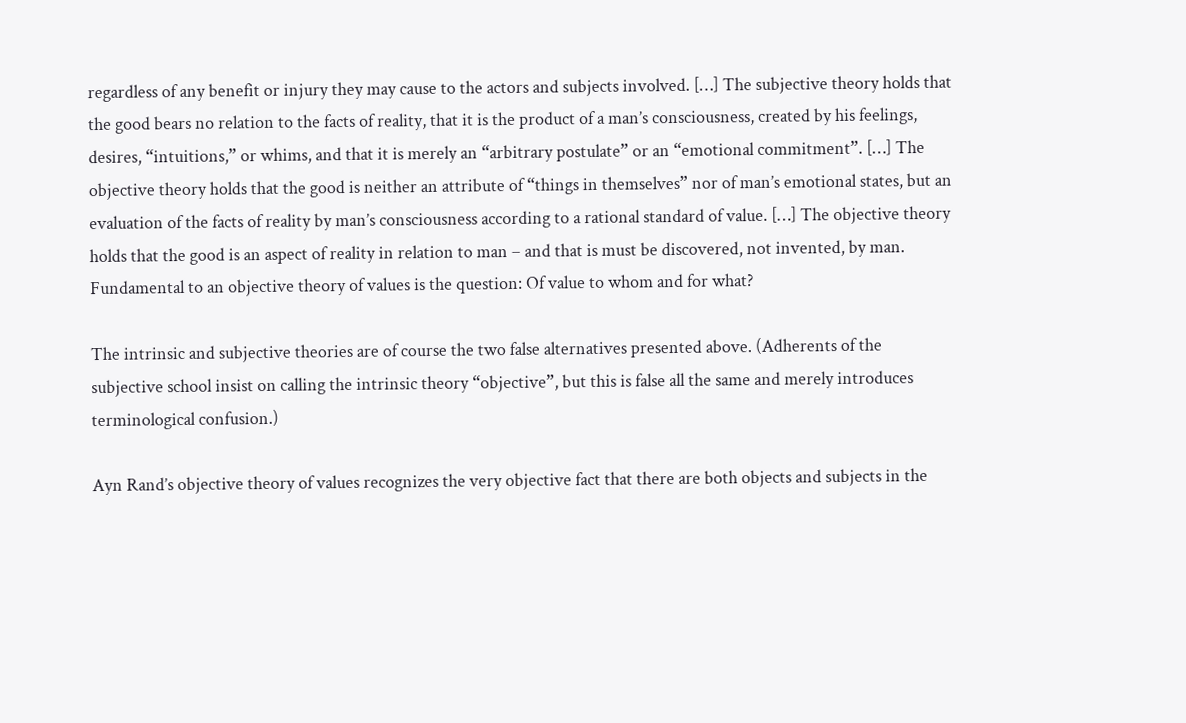regardless of any benefit or injury they may cause to the actors and subjects involved. […] The subjective theory holds that the good bears no relation to the facts of reality, that it is the product of a man’s consciousness, created by his feelings, desires, “intuitions,” or whims, and that it is merely an “arbitrary postulate” or an “emotional commitment”. […] The objective theory holds that the good is neither an attribute of “things in themselves” nor of man’s emotional states, but an evaluation of the facts of reality by man’s consciousness according to a rational standard of value. […] The objective theory holds that the good is an aspect of reality in relation to man – and that is must be discovered, not invented, by man. Fundamental to an objective theory of values is the question: Of value to whom and for what?

The intrinsic and subjective theories are of course the two false alternatives presented above. (Adherents of the subjective school insist on calling the intrinsic theory “objective”, but this is false all the same and merely introduces terminological confusion.)

Ayn Rand’s objective theory of values recognizes the very objective fact that there are both objects and subjects in the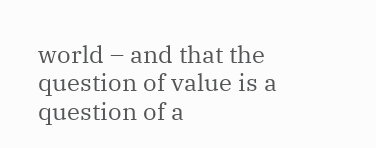world – and that the question of value is a question of a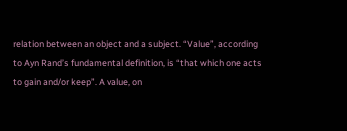relation between an object and a subject. “Value”, according to Ayn Rand’s fundamental definition, is “that which one acts to gain and/or keep”. A value, on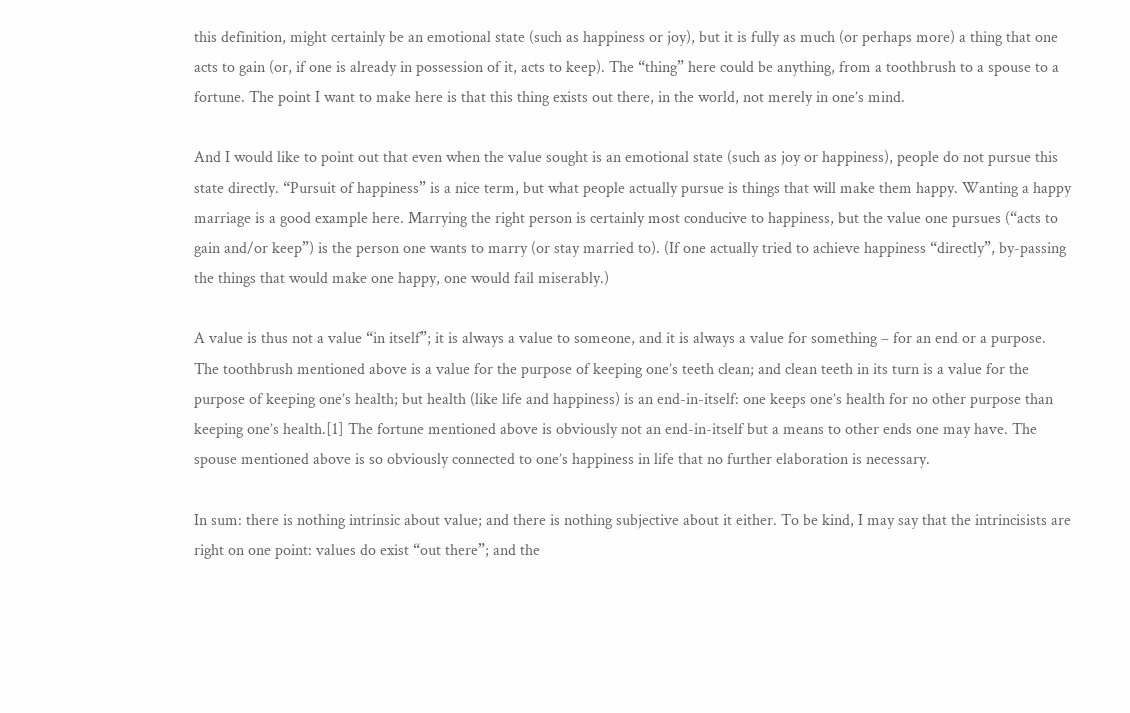this definition, might certainly be an emotional state (such as happiness or joy), but it is fully as much (or perhaps more) a thing that one acts to gain (or, if one is already in possession of it, acts to keep). The “thing” here could be anything, from a toothbrush to a spouse to a fortune. The point I want to make here is that this thing exists out there, in the world, not merely in one’s mind.

And I would like to point out that even when the value sought is an emotional state (such as joy or happiness), people do not pursue this state directly. “Pursuit of happiness” is a nice term, but what people actually pursue is things that will make them happy. Wanting a happy marriage is a good example here. Marrying the right person is certainly most conducive to happiness, but the value one pursues (“acts to gain and/or keep”) is the person one wants to marry (or stay married to). (If one actually tried to achieve happiness “directly”, by-passing the things that would make one happy, one would fail miserably.)

A value is thus not a value “in itself”; it is always a value to someone, and it is always a value for something – for an end or a purpose. The toothbrush mentioned above is a value for the purpose of keeping one’s teeth clean; and clean teeth in its turn is a value for the purpose of keeping one’s health; but health (like life and happiness) is an end-in-itself: one keeps one’s health for no other purpose than keeping one’s health.[1] The fortune mentioned above is obviously not an end-in-itself but a means to other ends one may have. The spouse mentioned above is so obviously connected to one’s happiness in life that no further elaboration is necessary.

In sum: there is nothing intrinsic about value; and there is nothing subjective about it either. To be kind, I may say that the intrincisists are right on one point: values do exist “out there”; and the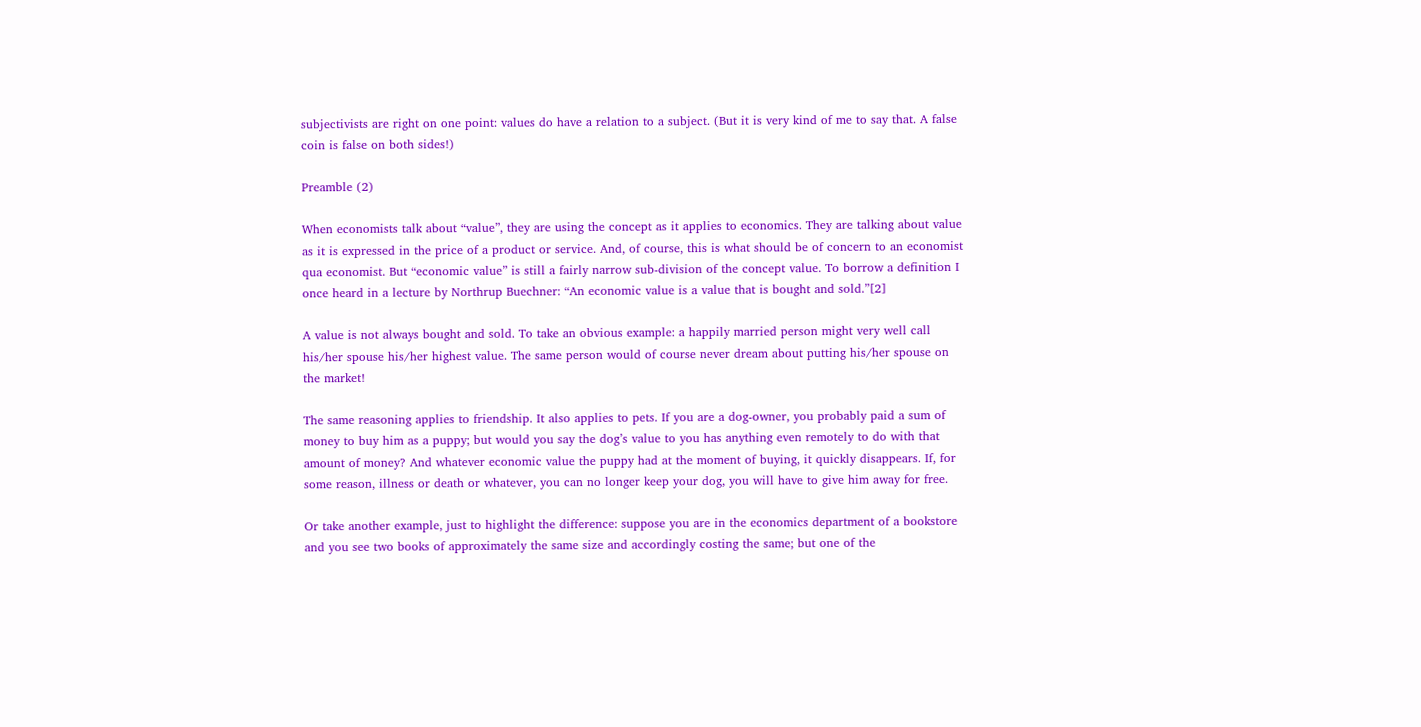subjectivists are right on one point: values do have a relation to a subject. (But it is very kind of me to say that. A false coin is false on both sides!)

Preamble (2)

When economists talk about “value”, they are using the concept as it applies to economics. They are talking about value as it is expressed in the price of a product or service. And, of course, this is what should be of concern to an economist qua economist. But “economic value” is still a fairly narrow sub-division of the concept value. To borrow a definition I once heard in a lecture by Northrup Buechner: “An economic value is a value that is bought and sold.”[2]

A value is not always bought and sold. To take an obvious example: a happily married person might very well call his/her spouse his/her highest value. The same person would of course never dream about putting his/her spouse on the market!

The same reasoning applies to friendship. It also applies to pets. If you are a dog-owner, you probably paid a sum of money to buy him as a puppy; but would you say the dog’s value to you has anything even remotely to do with that amount of money? And whatever economic value the puppy had at the moment of buying, it quickly disappears. If, for some reason, illness or death or whatever, you can no longer keep your dog, you will have to give him away for free.

Or take another example, just to highlight the difference: suppose you are in the economics department of a bookstore and you see two books of approximately the same size and accordingly costing the same; but one of the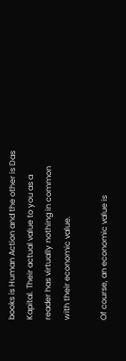books is Human Action and the other is Das Kapital. Their actual value to you as a reader has virtually nothing in common with their economic value.

Of course, an economic value is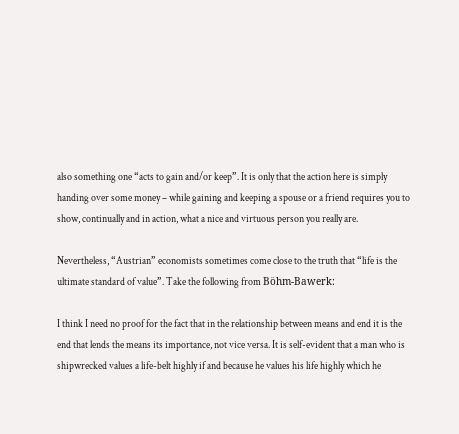also something one “acts to gain and/or keep”. It is only that the action here is simply handing over some money – while gaining and keeping a spouse or a friend requires you to show, continually and in action, what a nice and virtuous person you really are.

Nevertheless, “Austrian” economists sometimes come close to the truth that “life is the ultimate standard of value”. Take the following from Böhm-Bawerk:

I think I need no proof for the fact that in the relationship between means and end it is the end that lends the means its importance, not vice versa. It is self-evident that a man who is shipwrecked values a life-belt highly if and because he values his life highly which he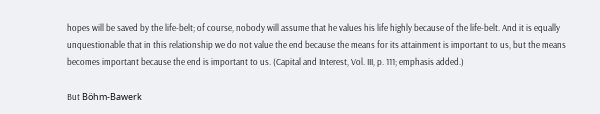hopes will be saved by the life-belt; of course, nobody will assume that he values his life highly because of the life-belt. And it is equally unquestionable that in this relationship we do not value the end because the means for its attainment is important to us, but the means becomes important because the end is important to us. (Capital and Interest, Vol. III, p. 111; emphasis added.)

But Böhm-Bawerk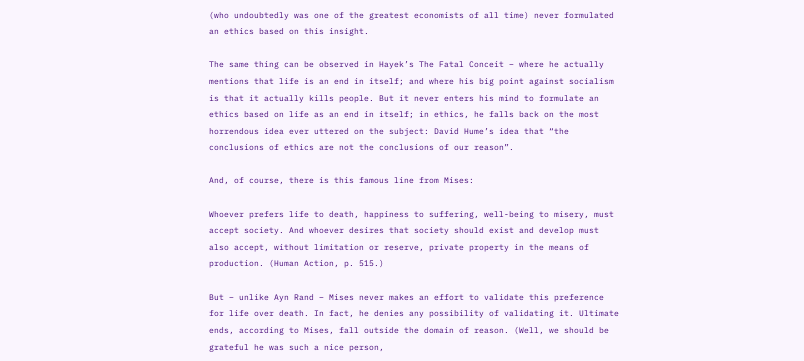(who undoubtedly was one of the greatest economists of all time) never formulated an ethics based on this insight.

The same thing can be observed in Hayek’s The Fatal Conceit – where he actually mentions that life is an end in itself; and where his big point against socialism is that it actually kills people. But it never enters his mind to formulate an ethics based on life as an end in itself; in ethics, he falls back on the most horrendous idea ever uttered on the subject: David Hume’s idea that “the conclusions of ethics are not the conclusions of our reason”.

And, of course, there is this famous line from Mises:

Whoever prefers life to death, happiness to suffering, well-being to misery, must accept society. And whoever desires that society should exist and develop must also accept, without limitation or reserve, private property in the means of production. (Human Action, p. 515.)

But – unlike Ayn Rand – Mises never makes an effort to validate this preference for life over death. In fact, he denies any possibility of validating it. Ultimate ends, according to Mises, fall outside the domain of reason. (Well, we should be grateful he was such a nice person,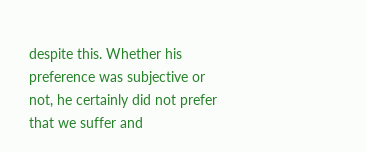despite this. Whether his preference was subjective or not, he certainly did not prefer that we suffer and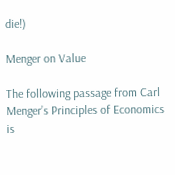die!)

Menger on Value

The following passage from Carl Menger’s Principles of Economics is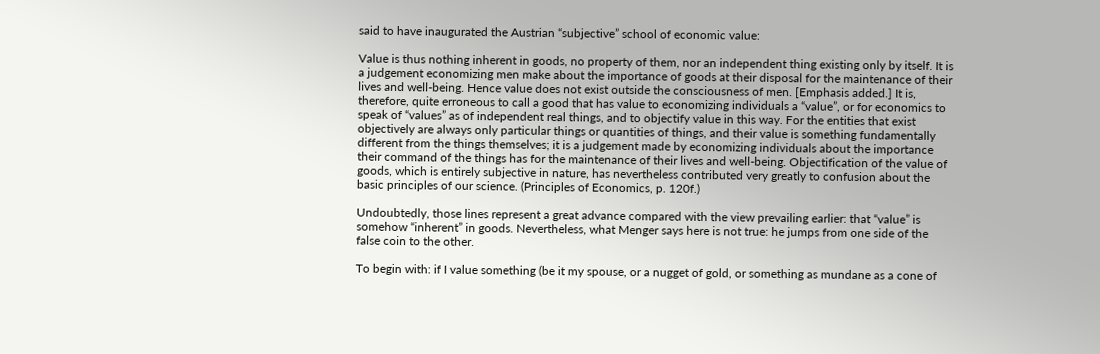said to have inaugurated the Austrian “subjective” school of economic value:

Value is thus nothing inherent in goods, no property of them, nor an independent thing existing only by itself. It is a judgement economizing men make about the importance of goods at their disposal for the maintenance of their lives and well-being. Hence value does not exist outside the consciousness of men. [Emphasis added.] It is, therefore, quite erroneous to call a good that has value to economizing individuals a “value”, or for economics to speak of “values” as of independent real things, and to objectify value in this way. For the entities that exist objectively are always only particular things or quantities of things, and their value is something fundamentally different from the things themselves; it is a judgement made by economizing individuals about the importance their command of the things has for the maintenance of their lives and well-being. Objectification of the value of goods, which is entirely subjective in nature, has nevertheless contributed very greatly to confusion about the basic principles of our science. (Principles of Economics, p. 120f.)

Undoubtedly, those lines represent a great advance compared with the view prevailing earlier: that “value” is somehow “inherent” in goods. Nevertheless, what Menger says here is not true: he jumps from one side of the false coin to the other.

To begin with: if I value something (be it my spouse, or a nugget of gold, or something as mundane as a cone of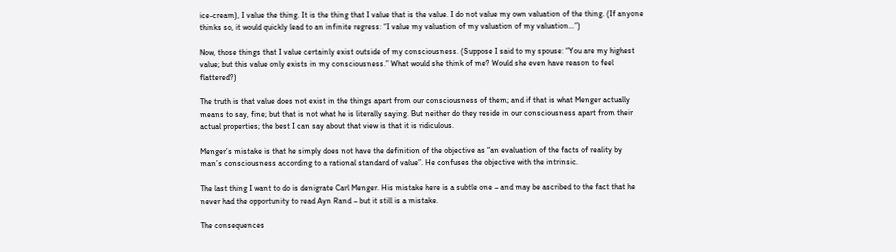ice-cream), I value the thing. It is the thing that I value that is the value. I do not value my own valuation of the thing. (If anyone thinks so, it would quickly lead to an infinite regress: “I value my valuation of my valuation of my valuation…”)

Now, those things that I value certainly exist outside of my consciousness. (Suppose I said to my spouse: “You are my highest value; but this value only exists in my consciousness.” What would she think of me? Would she even have reason to feel flattered?)

The truth is that value does not exist in the things apart from our consciousness of them; and if that is what Menger actually means to say, fine; but that is not what he is literally saying. But neither do they reside in our consciousness apart from their actual properties; the best I can say about that view is that it is ridiculous.

Menger’s mistake is that he simply does not have the definition of the objective as “an evaluation of the facts of reality by man’s consciousness according to a rational standard of value”. He confuses the objective with the intrinsic.

The last thing I want to do is denigrate Carl Menger. His mistake here is a subtle one – and may be ascribed to the fact that he never had the opportunity to read Ayn Rand – but it still is a mistake.

The consequences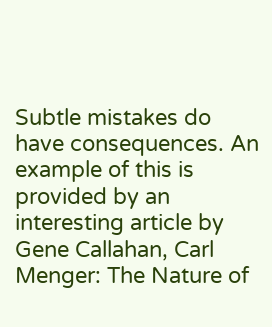Subtle mistakes do have consequences. An example of this is provided by an interesting article by Gene Callahan, Carl Menger: The Nature of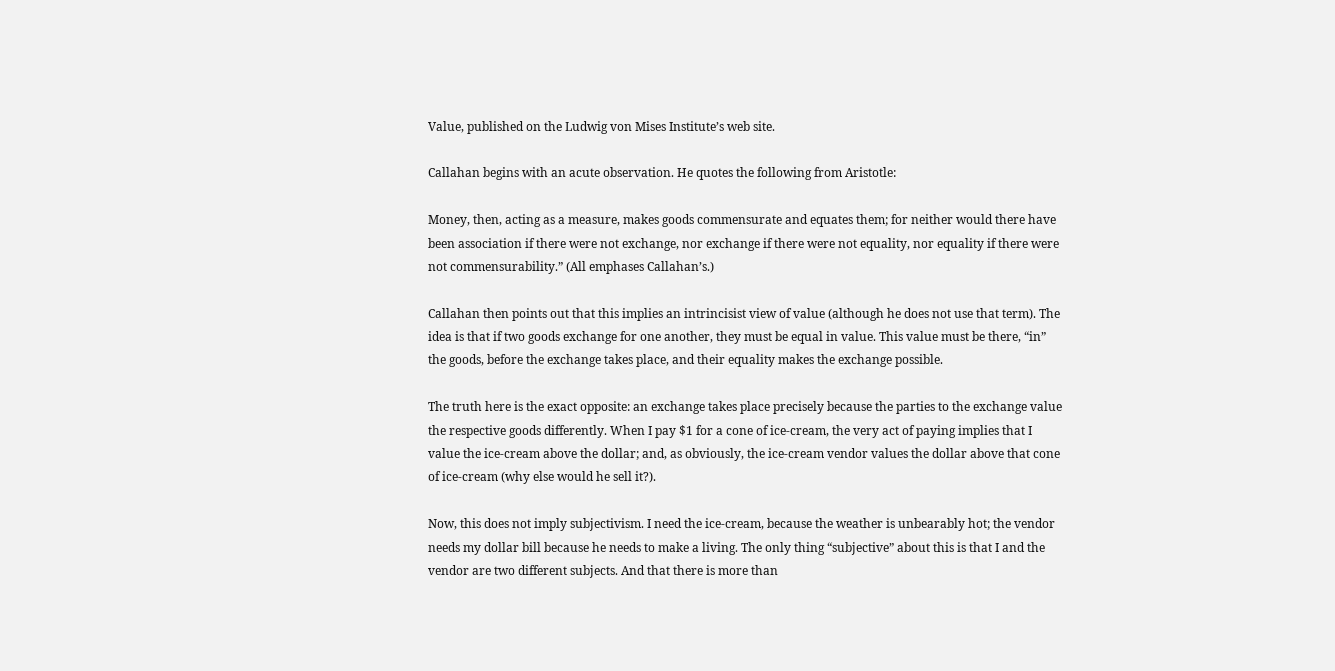Value, published on the Ludwig von Mises Institute’s web site.

Callahan begins with an acute observation. He quotes the following from Aristotle:

Money, then, acting as a measure, makes goods commensurate and equates them; for neither would there have been association if there were not exchange, nor exchange if there were not equality, nor equality if there were not commensurability.” (All emphases Callahan’s.)

Callahan then points out that this implies an intrincisist view of value (although he does not use that term). The idea is that if two goods exchange for one another, they must be equal in value. This value must be there, “in” the goods, before the exchange takes place, and their equality makes the exchange possible.

The truth here is the exact opposite: an exchange takes place precisely because the parties to the exchange value the respective goods differently. When I pay $1 for a cone of ice-cream, the very act of paying implies that I value the ice-cream above the dollar; and, as obviously, the ice-cream vendor values the dollar above that cone of ice-cream (why else would he sell it?).

Now, this does not imply subjectivism. I need the ice-cream, because the weather is unbearably hot; the vendor needs my dollar bill because he needs to make a living. The only thing “subjective” about this is that I and the vendor are two different subjects. And that there is more than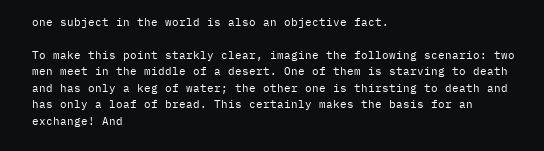one subject in the world is also an objective fact.

To make this point starkly clear, imagine the following scenario: two men meet in the middle of a desert. One of them is starving to death and has only a keg of water; the other one is thirsting to death and has only a loaf of bread. This certainly makes the basis for an exchange! And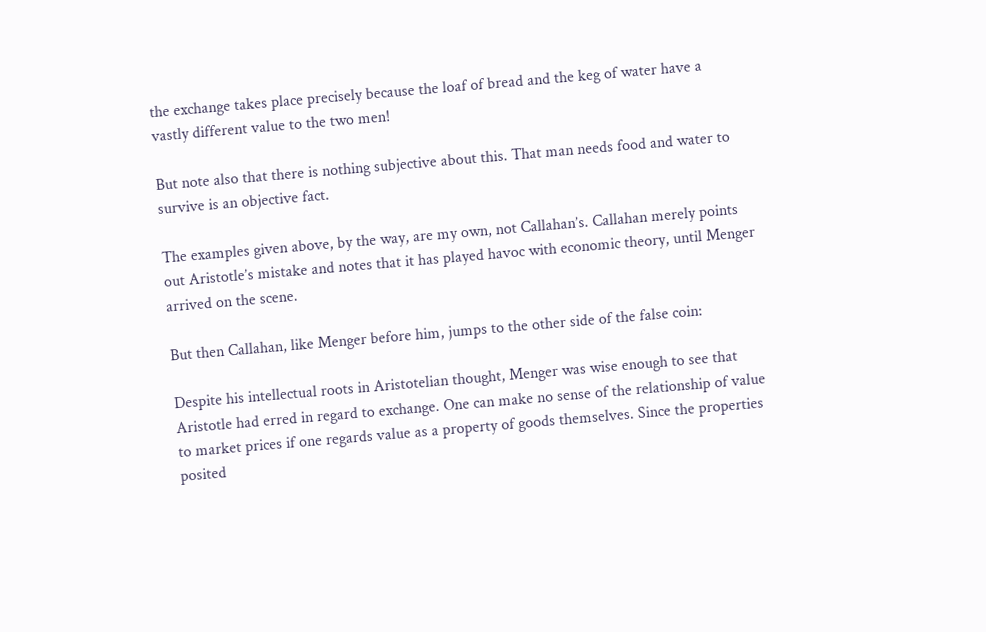the exchange takes place precisely because the loaf of bread and the keg of water have a vastly different value to the two men!

But note also that there is nothing subjective about this. That man needs food and water to survive is an objective fact.

The examples given above, by the way, are my own, not Callahan’s. Callahan merely points out Aristotle’s mistake and notes that it has played havoc with economic theory, until Menger arrived on the scene.

But then Callahan, like Menger before him, jumps to the other side of the false coin:

Despite his intellectual roots in Aristotelian thought, Menger was wise enough to see that Aristotle had erred in regard to exchange. One can make no sense of the relationship of value to market prices if one regards value as a property of goods themselves. Since the properties posited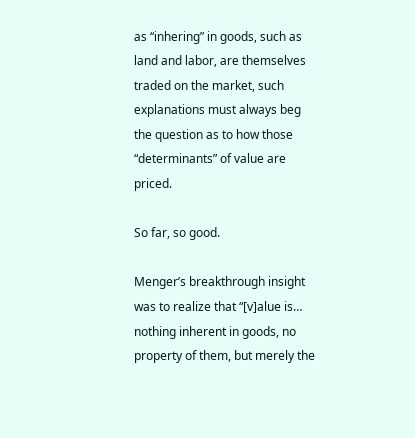as “inhering” in goods, such as land and labor, are themselves traded on the market, such explanations must always beg the question as to how those “determinants” of value are priced.

So far, so good.

Menger’s breakthrough insight was to realize that “[v]alue is… nothing inherent in goods, no property of them, but merely the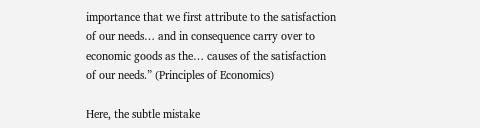importance that we first attribute to the satisfaction of our needs… and in consequence carry over to economic goods as the… causes of the satisfaction of our needs.” (Principles of Economics)

Here, the subtle mistake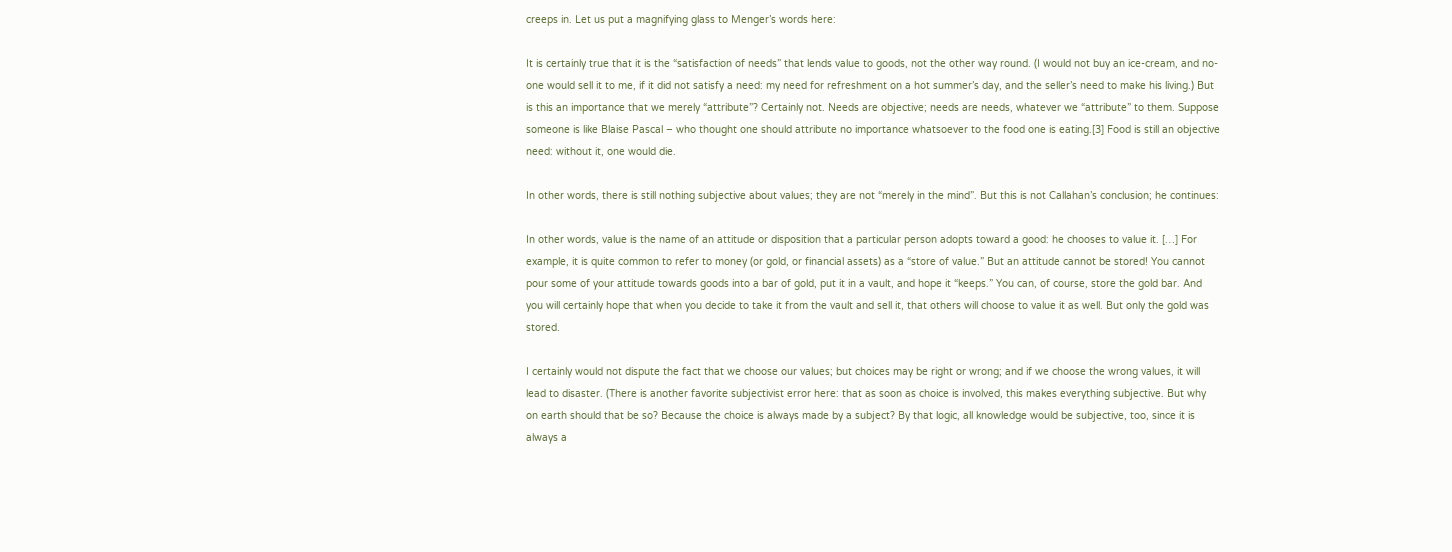creeps in. Let us put a magnifying glass to Menger’s words here:

It is certainly true that it is the “satisfaction of needs” that lends value to goods, not the other way round. (I would not buy an ice-cream, and no-one would sell it to me, if it did not satisfy a need: my need for refreshment on a hot summer’s day, and the seller’s need to make his living.) But is this an importance that we merely “attribute”? Certainly not. Needs are objective; needs are needs, whatever we “attribute” to them. Suppose someone is like Blaise Pascal – who thought one should attribute no importance whatsoever to the food one is eating.[3] Food is still an objective need: without it, one would die.

In other words, there is still nothing subjective about values; they are not “merely in the mind”. But this is not Callahan’s conclusion; he continues:

In other words, value is the name of an attitude or disposition that a particular person adopts toward a good: he chooses to value it. […] For example, it is quite common to refer to money (or gold, or financial assets) as a “store of value.” But an attitude cannot be stored! You cannot pour some of your attitude towards goods into a bar of gold, put it in a vault, and hope it “keeps.” You can, of course, store the gold bar. And you will certainly hope that when you decide to take it from the vault and sell it, that others will choose to value it as well. But only the gold was stored.

I certainly would not dispute the fact that we choose our values; but choices may be right or wrong; and if we choose the wrong values, it will lead to disaster. (There is another favorite subjectivist error here: that as soon as choice is involved, this makes everything subjective. But why on earth should that be so? Because the choice is always made by a subject? By that logic, all knowledge would be subjective, too, since it is always a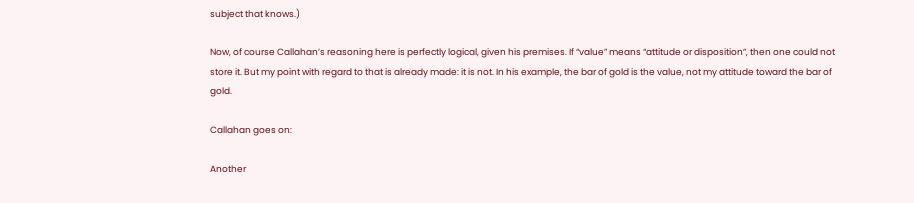subject that knows.)

Now, of course Callahan’s reasoning here is perfectly logical, given his premises. If “value” means “attitude or disposition”, then one could not store it. But my point with regard to that is already made: it is not. In his example, the bar of gold is the value, not my attitude toward the bar of gold.

Callahan goes on:

Another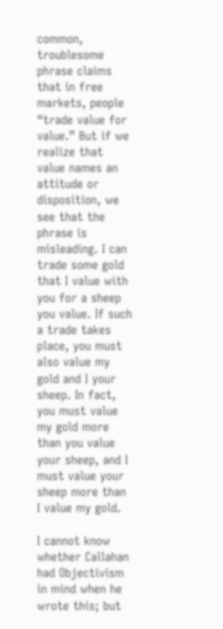common, troublesome phrase claims that in free markets, people “trade value for value.” But if we realize that value names an attitude or disposition, we see that the phrase is misleading. I can trade some gold that I value with you for a sheep you value. If such a trade takes place, you must also value my gold and I your sheep. In fact, you must value my gold more than you value your sheep, and I must value your sheep more than I value my gold.

I cannot know whether Callahan had Objectivism in mind when he wrote this; but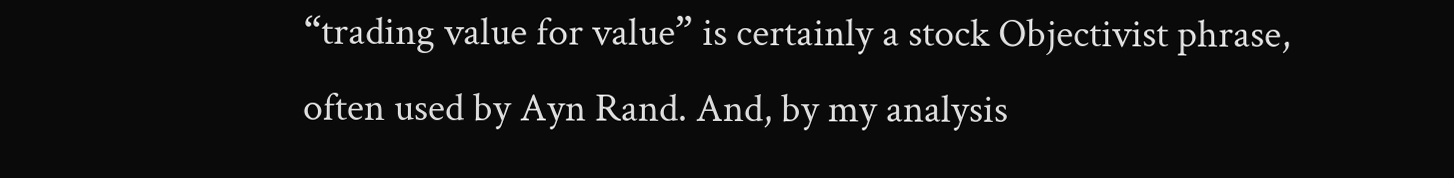“trading value for value” is certainly a stock Objectivist phrase, often used by Ayn Rand. And, by my analysis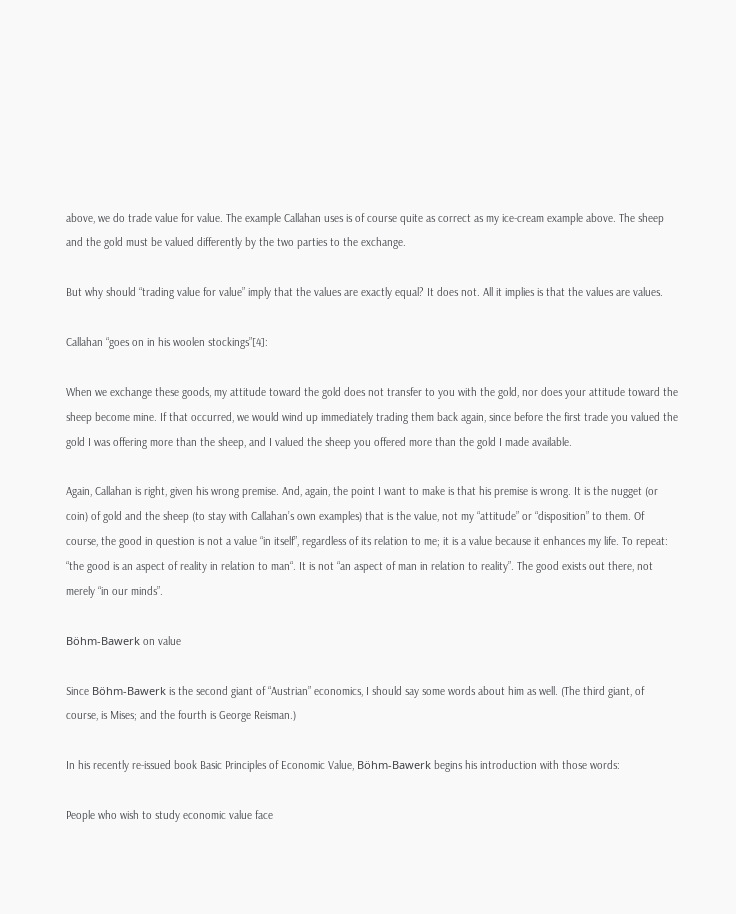above, we do trade value for value. The example Callahan uses is of course quite as correct as my ice-cream example above. The sheep and the gold must be valued differently by the two parties to the exchange.

But why should “trading value for value” imply that the values are exactly equal? It does not. All it implies is that the values are values.

Callahan “goes on in his woolen stockings”[4]:

When we exchange these goods, my attitude toward the gold does not transfer to you with the gold, nor does your attitude toward the sheep become mine. If that occurred, we would wind up immediately trading them back again, since before the first trade you valued the gold I was offering more than the sheep, and I valued the sheep you offered more than the gold I made available.

Again, Callahan is right, given his wrong premise. And, again, the point I want to make is that his premise is wrong. It is the nugget (or coin) of gold and the sheep (to stay with Callahan’s own examples) that is the value, not my “attitude” or “disposition” to them. Of course, the good in question is not a value “in itself”, regardless of its relation to me; it is a value because it enhances my life. To repeat: “the good is an aspect of reality in relation to man“. It is not “an aspect of man in relation to reality”. The good exists out there, not merely “in our minds”.

Böhm-Bawerk on value

Since Böhm-Bawerk is the second giant of “Austrian” economics, I should say some words about him as well. (The third giant, of course, is Mises; and the fourth is George Reisman.)

In his recently re-issued book Basic Principles of Economic Value, Böhm-Bawerk begins his introduction with those words:

People who wish to study economic value face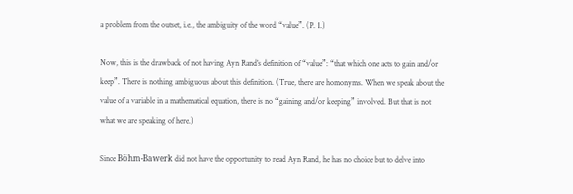a problem from the outset, i.e., the ambiguity of the word “value”. (P. 1.)

Now, this is the drawback of not having Ayn Rand’s definition of “value”: “that which one acts to gain and/or keep”. There is nothing ambiguous about this definition. (True, there are homonyms. When we speak about the value of a variable in a mathematical equation, there is no “gaining and/or keeping” involved. But that is not what we are speaking of here.)

Since Böhm-Bawerk did not have the opportunity to read Ayn Rand, he has no choice but to delve into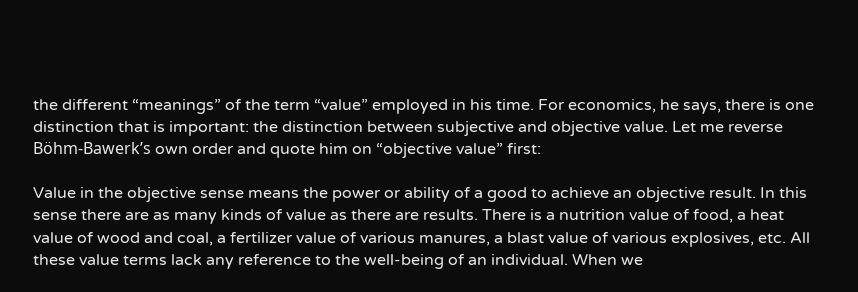the different “meanings” of the term “value” employed in his time. For economics, he says, there is one distinction that is important: the distinction between subjective and objective value. Let me reverse Böhm-Bawerk’s own order and quote him on “objective value” first:

Value in the objective sense means the power or ability of a good to achieve an objective result. In this sense there are as many kinds of value as there are results. There is a nutrition value of food, a heat value of wood and coal, a fertilizer value of various manures, a blast value of various explosives, etc. All these value terms lack any reference to the well-being of an individual. When we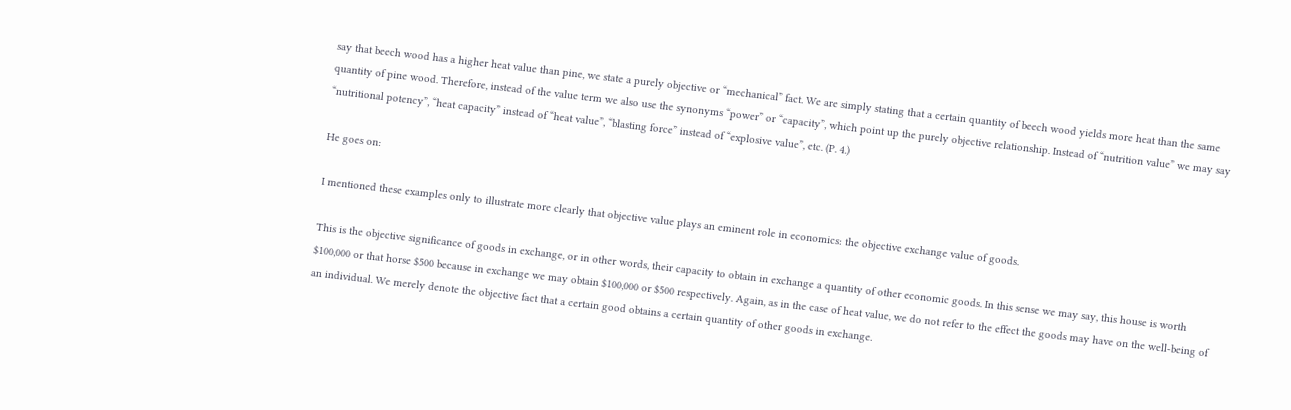say that beech wood has a higher heat value than pine, we state a purely objective or “mechanical” fact. We are simply stating that a certain quantity of beech wood yields more heat than the same quantity of pine wood. Therefore, instead of the value term we also use the synonyms “power” or “capacity”, which point up the purely objective relationship. Instead of “nutrition value” we may say “nutritional potency”, “heat capacity” instead of “heat value”, “blasting force” instead of “explosive value”, etc. (P. 4.)

He goes on:

I mentioned these examples only to illustrate more clearly that objective value plays an eminent role in economics: the objective exchange value of goods.

This is the objective significance of goods in exchange, or in other words, their capacity to obtain in exchange a quantity of other economic goods. In this sense we may say, this house is worth $100,000 or that horse $500 because in exchange we may obtain $100,000 or $500 respectively. Again, as in the case of heat value, we do not refer to the effect the goods may have on the well-being of an individual. We merely denote the objective fact that a certain good obtains a certain quantity of other goods in exchange.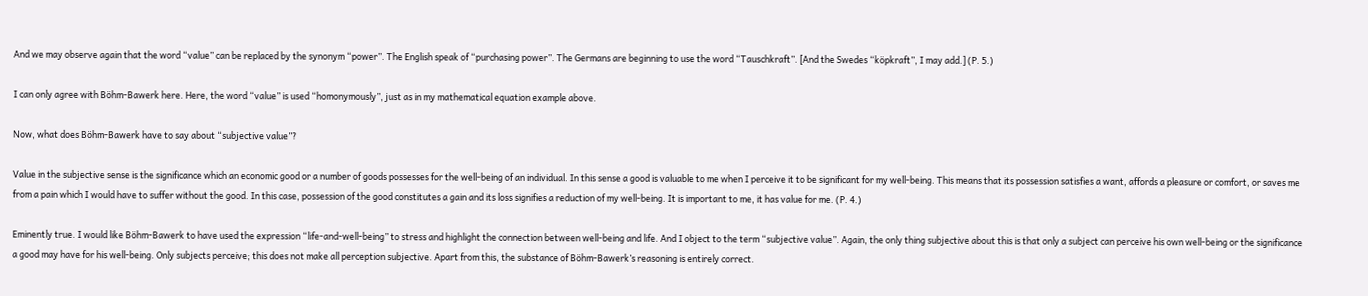And we may observe again that the word “value” can be replaced by the synonym “power”. The English speak of “purchasing power”. The Germans are beginning to use the word “Tauschkraft”. [And the Swedes “köpkraft”, I may add.] (P. 5.)

I can only agree with Böhm-Bawerk here. Here, the word “value” is used “homonymously”, just as in my mathematical equation example above.

Now, what does Böhm-Bawerk have to say about “subjective value”?

Value in the subjective sense is the significance which an economic good or a number of goods possesses for the well-being of an individual. In this sense a good is valuable to me when I perceive it to be significant for my well-being. This means that its possession satisfies a want, affords a pleasure or comfort, or saves me from a pain which I would have to suffer without the good. In this case, possession of the good constitutes a gain and its loss signifies a reduction of my well-being. It is important to me, it has value for me. (P. 4.)

Eminently true. I would like Böhm-Bawerk to have used the expression “life-and-well-being” to stress and highlight the connection between well-being and life. And I object to the term “subjective value”. Again, the only thing subjective about this is that only a subject can perceive his own well-being or the significance a good may have for his well-being. Only subjects perceive; this does not make all perception subjective. Apart from this, the substance of Böhm-Bawerk’s reasoning is entirely correct.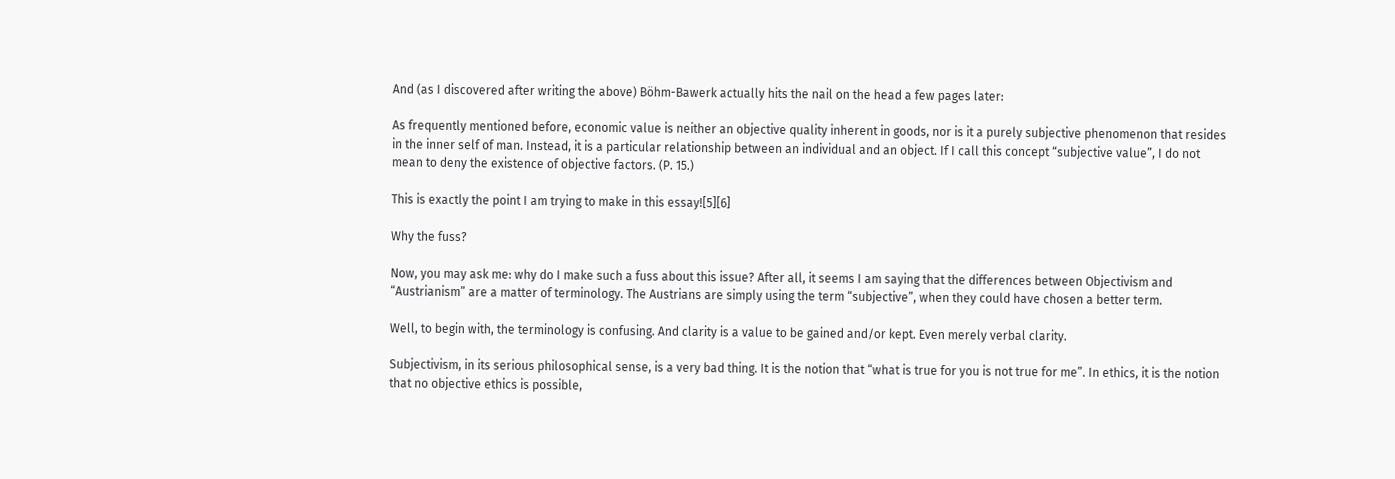And (as I discovered after writing the above) Böhm-Bawerk actually hits the nail on the head a few pages later:

As frequently mentioned before, economic value is neither an objective quality inherent in goods, nor is it a purely subjective phenomenon that resides in the inner self of man. Instead, it is a particular relationship between an individual and an object. If I call this concept “subjective value”, I do not mean to deny the existence of objective factors. (P. 15.)

This is exactly the point I am trying to make in this essay![5][6]

Why the fuss?

Now, you may ask me: why do I make such a fuss about this issue? After all, it seems I am saying that the differences between Objectivism and “Austrianism” are a matter of terminology. The Austrians are simply using the term “subjective”, when they could have chosen a better term.

Well, to begin with, the terminology is confusing. And clarity is a value to be gained and/or kept. Even merely verbal clarity.

Subjectivism, in its serious philosophical sense, is a very bad thing. It is the notion that “what is true for you is not true for me”. In ethics, it is the notion that no objective ethics is possible,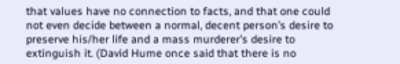that values have no connection to facts, and that one could not even decide between a normal, decent person’s desire to preserve his/her life and a mass murderer’s desire to extinguish it. (David Hume once said that there is no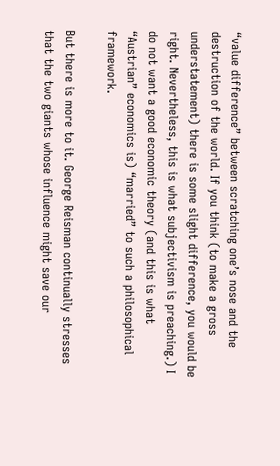“value difference” between scratching one’s nose and the destruction of the world. If you think (to make a gross understatement) there is some slight difference, you would be right. Nevertheless, this is what subjectivism is preaching.) I do not want a good economic theory (and this is what “Austrian” economics is) “married” to such a philosophical framework.

But there is more to it. George Reisman continually stresses that the two giants whose influence might save our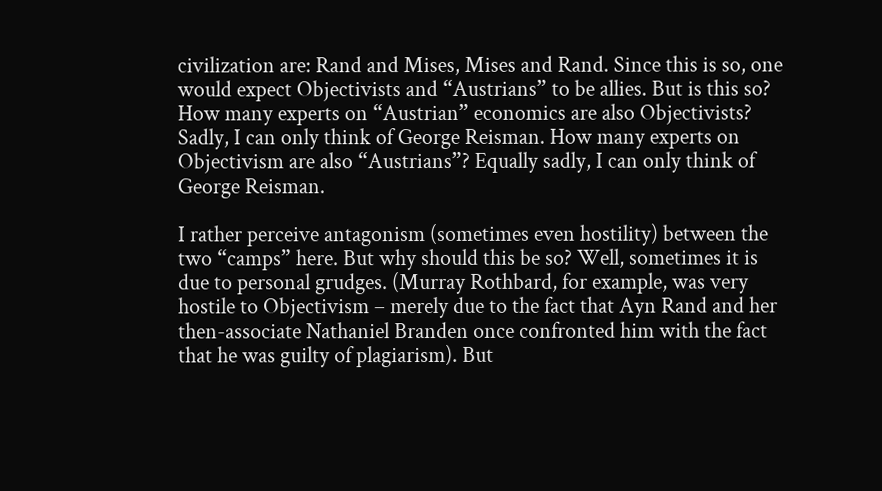civilization are: Rand and Mises, Mises and Rand. Since this is so, one would expect Objectivists and “Austrians” to be allies. But is this so? How many experts on “Austrian” economics are also Objectivists? Sadly, I can only think of George Reisman. How many experts on Objectivism are also “Austrians”? Equally sadly, I can only think of George Reisman.

I rather perceive antagonism (sometimes even hostility) between the two “camps” here. But why should this be so? Well, sometimes it is due to personal grudges. (Murray Rothbard, for example, was very hostile to Objectivism – merely due to the fact that Ayn Rand and her then-associate Nathaniel Branden once confronted him with the fact that he was guilty of plagiarism). But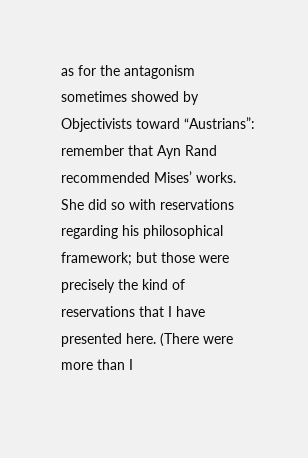as for the antagonism sometimes showed by Objectivists toward “Austrians”: remember that Ayn Rand recommended Mises’ works. She did so with reservations regarding his philosophical framework; but those were precisely the kind of reservations that I have presented here. (There were more than I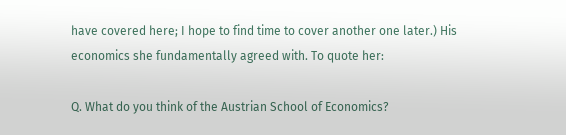have covered here; I hope to find time to cover another one later.) His economics she fundamentally agreed with. To quote her:

Q. What do you think of the Austrian School of Economics?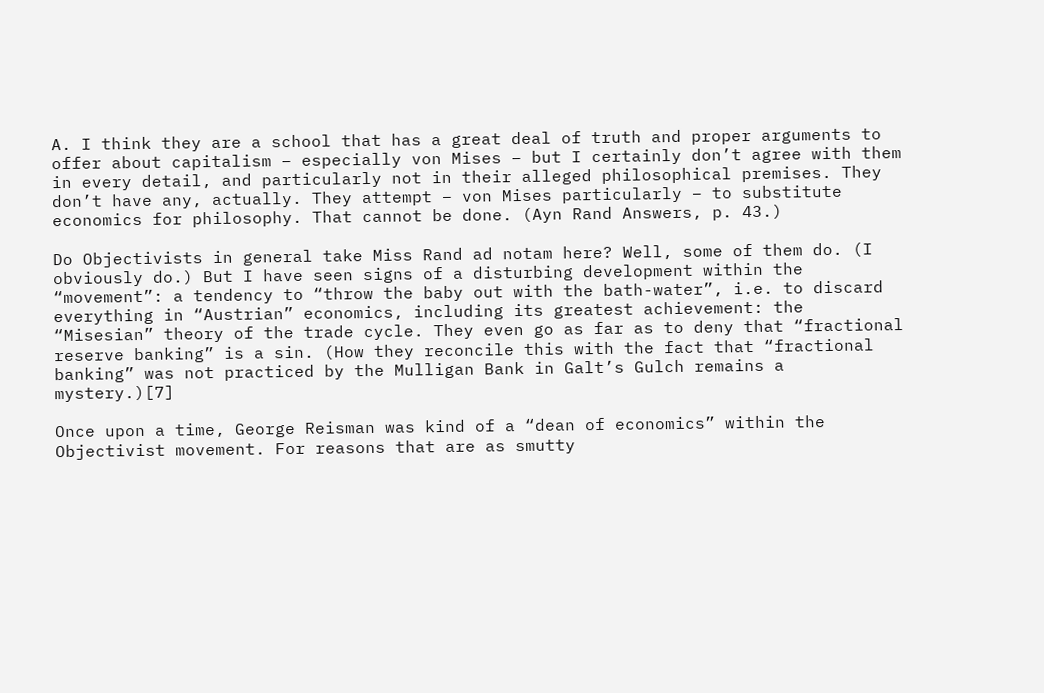A. I think they are a school that has a great deal of truth and proper arguments to offer about capitalism – especially von Mises – but I certainly don’t agree with them in every detail, and particularly not in their alleged philosophical premises. They don’t have any, actually. They attempt – von Mises particularly – to substitute economics for philosophy. That cannot be done. (Ayn Rand Answers, p. 43.)

Do Objectivists in general take Miss Rand ad notam here? Well, some of them do. (I obviously do.) But I have seen signs of a disturbing development within the “movement”: a tendency to “throw the baby out with the bath-water”, i.e. to discard everything in “Austrian” economics, including its greatest achievement: the “Misesian” theory of the trade cycle. They even go as far as to deny that “fractional reserve banking” is a sin. (How they reconcile this with the fact that “fractional banking” was not practiced by the Mulligan Bank in Galt’s Gulch remains a mystery.)[7]

Once upon a time, George Reisman was kind of a “dean of economics” within the Objectivist movement. For reasons that are as smutty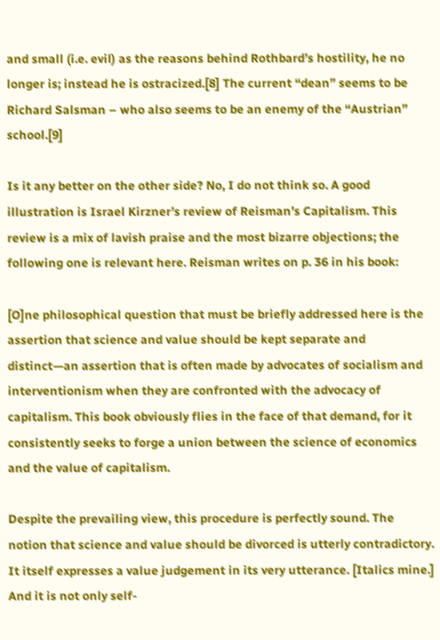and small (i.e. evil) as the reasons behind Rothbard’s hostility, he no longer is; instead he is ostracized.[8] The current “dean” seems to be Richard Salsman – who also seems to be an enemy of the “Austrian” school.[9]

Is it any better on the other side? No, I do not think so. A good illustration is Israel Kirzner’s review of Reisman’s Capitalism. This review is a mix of lavish praise and the most bizarre objections; the following one is relevant here. Reisman writes on p. 36 in his book:

[O]ne philosophical question that must be briefly addressed here is the assertion that science and value should be kept separate and distinct—an assertion that is often made by advocates of socialism and interventionism when they are confronted with the advocacy of capitalism. This book obviously flies in the face of that demand, for it consistently seeks to forge a union between the science of economics and the value of capitalism.

Despite the prevailing view, this procedure is perfectly sound. The notion that science and value should be divorced is utterly contradictory. It itself expresses a value judgement in its very utterance. [Italics mine.] And it is not only self-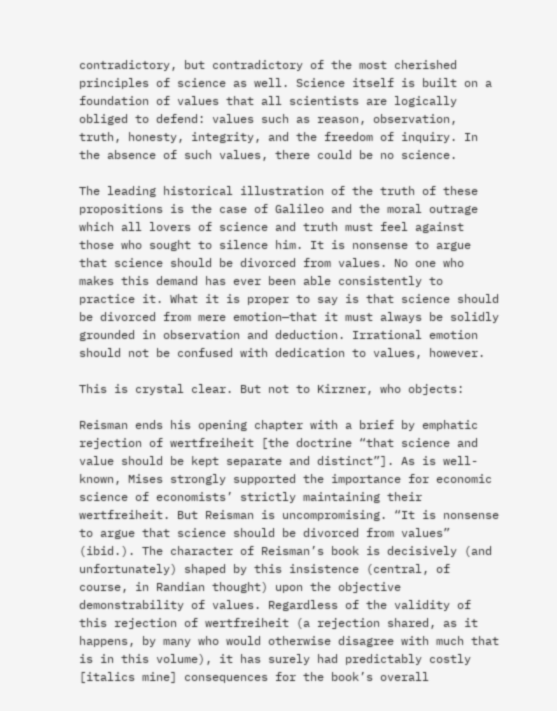contradictory, but contradictory of the most cherished principles of science as well. Science itself is built on a foundation of values that all scientists are logically obliged to defend: values such as reason, observation, truth, honesty, integrity, and the freedom of inquiry. In the absence of such values, there could be no science.

The leading historical illustration of the truth of these propositions is the case of Galileo and the moral outrage which all lovers of science and truth must feel against those who sought to silence him. It is nonsense to argue that science should be divorced from values. No one who makes this demand has ever been able consistently to practice it. What it is proper to say is that science should be divorced from mere emotion—that it must always be solidly grounded in observation and deduction. Irrational emotion should not be confused with dedication to values, however.

This is crystal clear. But not to Kirzner, who objects:

Reisman ends his opening chapter with a brief by emphatic rejection of wertfreiheit [the doctrine “that science and value should be kept separate and distinct”]. As is well-known, Mises strongly supported the importance for economic science of economists’ strictly maintaining their wertfreiheit. But Reisman is uncompromising. “It is nonsense to argue that science should be divorced from values” (ibid.). The character of Reisman’s book is decisively (and unfortunately) shaped by this insistence (central, of course, in Randian thought) upon the objective demonstrability of values. Regardless of the validity of this rejection of wertfreiheit (a rejection shared, as it happens, by many who would otherwise disagree with much that is in this volume), it has surely had predictably costly [italics mine] consequences for the book’s overall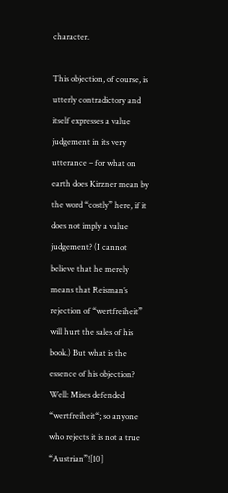character.

This objection, of course, is utterly contradictory and itself expresses a value judgement in its very utterance – for what on earth does Kirzner mean by the word “costly” here, if it does not imply a value judgement? (I cannot believe that he merely means that Reisman’s rejection of “wertfreiheit” will hurt the sales of his book.) But what is the essence of his objection? Well: Mises defended “wertfreiheit“; so anyone who rejects it is not a true “Austrian”![10]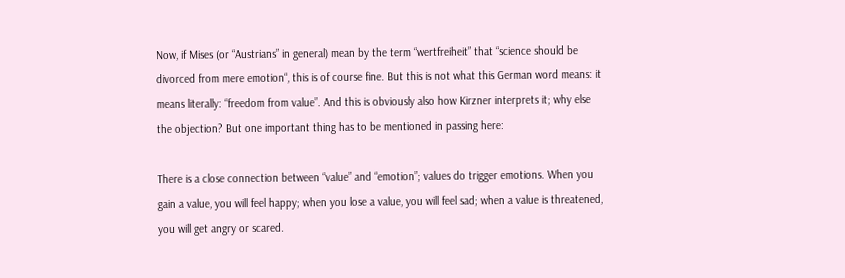Now, if Mises (or “Austrians” in general) mean by the term “wertfreiheit” that “science should be divorced from mere emotion“, this is of course fine. But this is not what this German word means: it means literally: “freedom from value”. And this is obviously also how Kirzner interprets it; why else the objection? But one important thing has to be mentioned in passing here:

There is a close connection between “value” and “emotion”; values do trigger emotions. When you gain a value, you will feel happy; when you lose a value, you will feel sad; when a value is threatened, you will get angry or scared.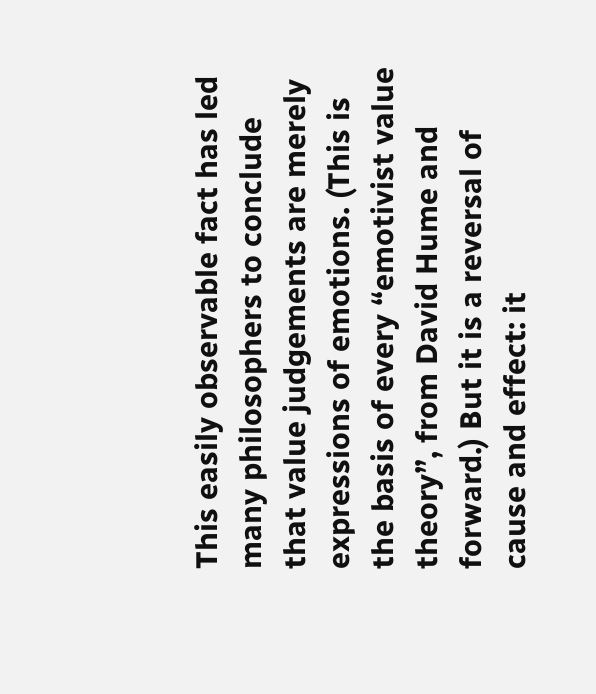This easily observable fact has led many philosophers to conclude that value judgements are merely expressions of emotions. (This is the basis of every “emotivist value theory”, from David Hume and forward.) But it is a reversal of cause and effect: it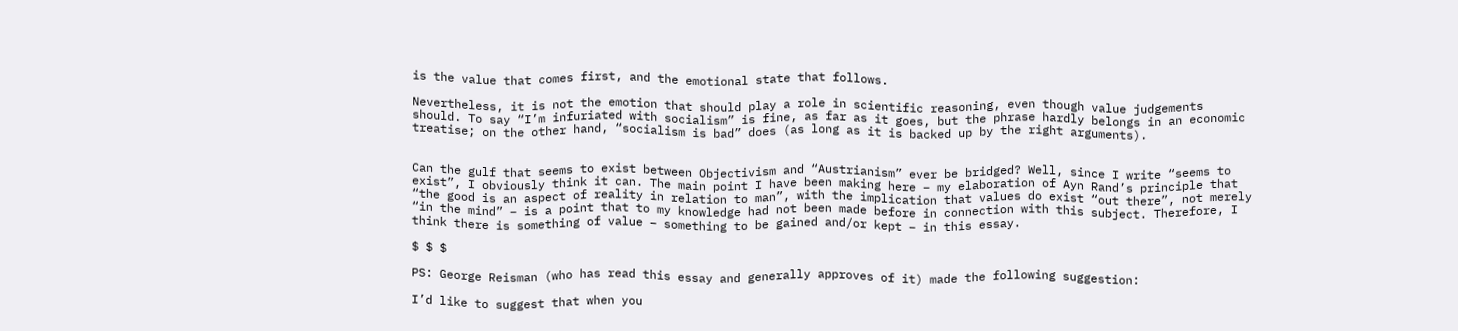is the value that comes first, and the emotional state that follows.

Nevertheless, it is not the emotion that should play a role in scientific reasoning, even though value judgements should. To say “I’m infuriated with socialism” is fine, as far as it goes, but the phrase hardly belongs in an economic treatise; on the other hand, “socialism is bad” does (as long as it is backed up by the right arguments).


Can the gulf that seems to exist between Objectivism and “Austrianism” ever be bridged? Well, since I write “seems to exist”, I obviously think it can. The main point I have been making here – my elaboration of Ayn Rand’s principle that “the good is an aspect of reality in relation to man”, with the implication that values do exist “out there”, not merely “in the mind” – is a point that to my knowledge had not been made before in connection with this subject. Therefore, I think there is something of value – something to be gained and/or kept – in this essay.

$ $ $

PS: George Reisman (who has read this essay and generally approves of it) made the following suggestion:

I’d like to suggest that when you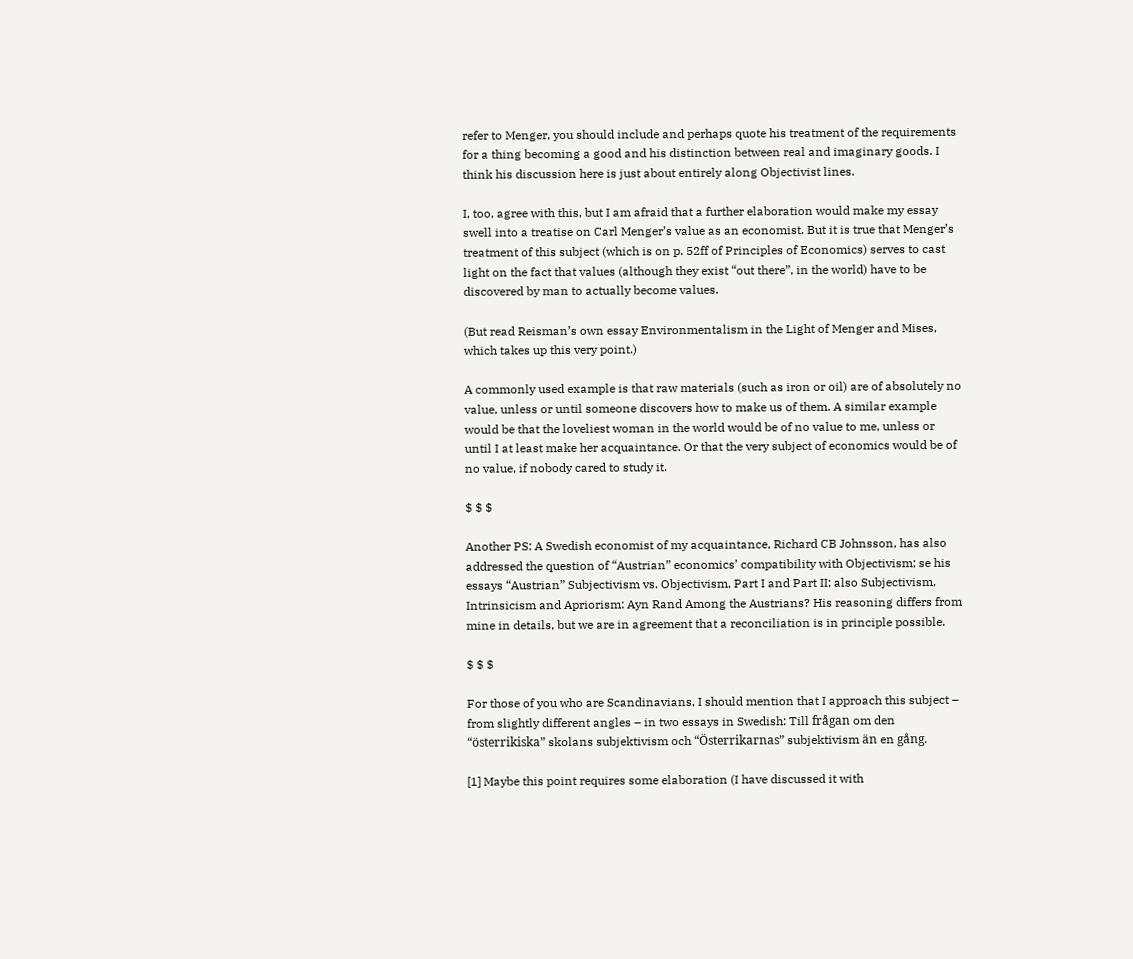refer to Menger, you should include and perhaps quote his treatment of the requirements for a thing becoming a good and his distinction between real and imaginary goods. I think his discussion here is just about entirely along Objectivist lines.

I, too, agree with this, but I am afraid that a further elaboration would make my essay swell into a treatise on Carl Menger’s value as an economist. But it is true that Menger’s treatment of this subject (which is on p. 52ff of Principles of Economics) serves to cast light on the fact that values (although they exist “out there”, in the world) have to be discovered by man to actually become values.

(But read Reisman’s own essay Environmentalism in the Light of Menger and Mises, which takes up this very point.)

A commonly used example is that raw materials (such as iron or oil) are of absolutely no value, unless or until someone discovers how to make us of them. A similar example would be that the loveliest woman in the world would be of no value to me, unless or until I at least make her acquaintance. Or that the very subject of economics would be of no value, if nobody cared to study it.

$ $ $

Another PS: A Swedish economist of my acquaintance, Richard CB Johnsson, has also addressed the question of “Austrian” economics’ compatibility with Objectivism; se his essays “Austrian” Subjectivism vs. Objectivism, Part I and Part II; also Subjectivism, Intrinsicism and Apriorism: Ayn Rand Among the Austrians? His reasoning differs from mine in details, but we are in agreement that a reconciliation is in principle possible.

$ $ $

For those of you who are Scandinavians, I should mention that I approach this subject – from slightly different angles – in two essays in Swedish: Till frågan om den “österrikiska” skolans subjektivism och “Österrikarnas” subjektivism än en gång.

[1] Maybe this point requires some elaboration (I have discussed it with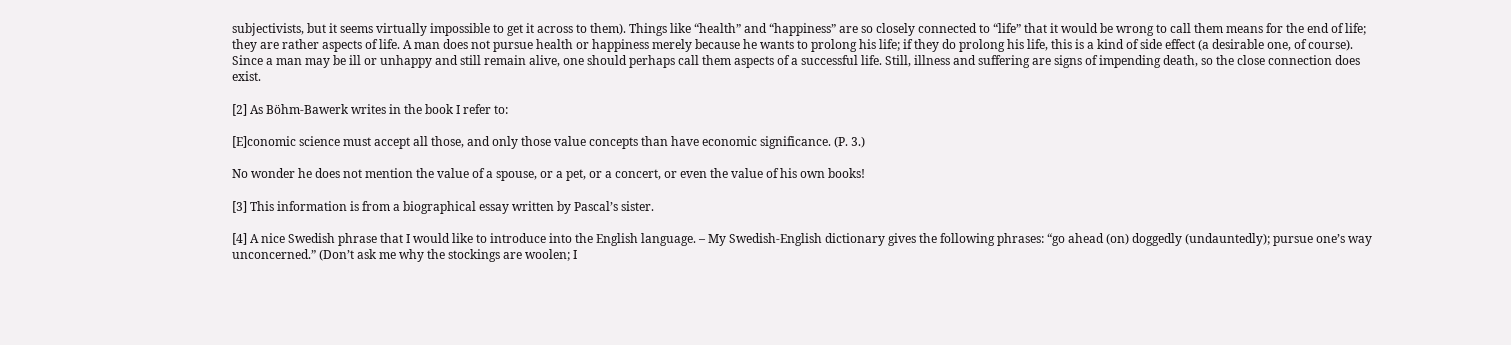subjectivists, but it seems virtually impossible to get it across to them). Things like “health” and “happiness” are so closely connected to “life” that it would be wrong to call them means for the end of life; they are rather aspects of life. A man does not pursue health or happiness merely because he wants to prolong his life; if they do prolong his life, this is a kind of side effect (a desirable one, of course). Since a man may be ill or unhappy and still remain alive, one should perhaps call them aspects of a successful life. Still, illness and suffering are signs of impending death, so the close connection does exist.

[2] As Böhm-Bawerk writes in the book I refer to:

[E]conomic science must accept all those, and only those value concepts than have economic significance. (P. 3.)

No wonder he does not mention the value of a spouse, or a pet, or a concert, or even the value of his own books!

[3] This information is from a biographical essay written by Pascal’s sister.

[4] A nice Swedish phrase that I would like to introduce into the English language. – My Swedish-English dictionary gives the following phrases: “go ahead (on) doggedly (undauntedly); pursue one’s way unconcerned.” (Don’t ask me why the stockings are woolen; I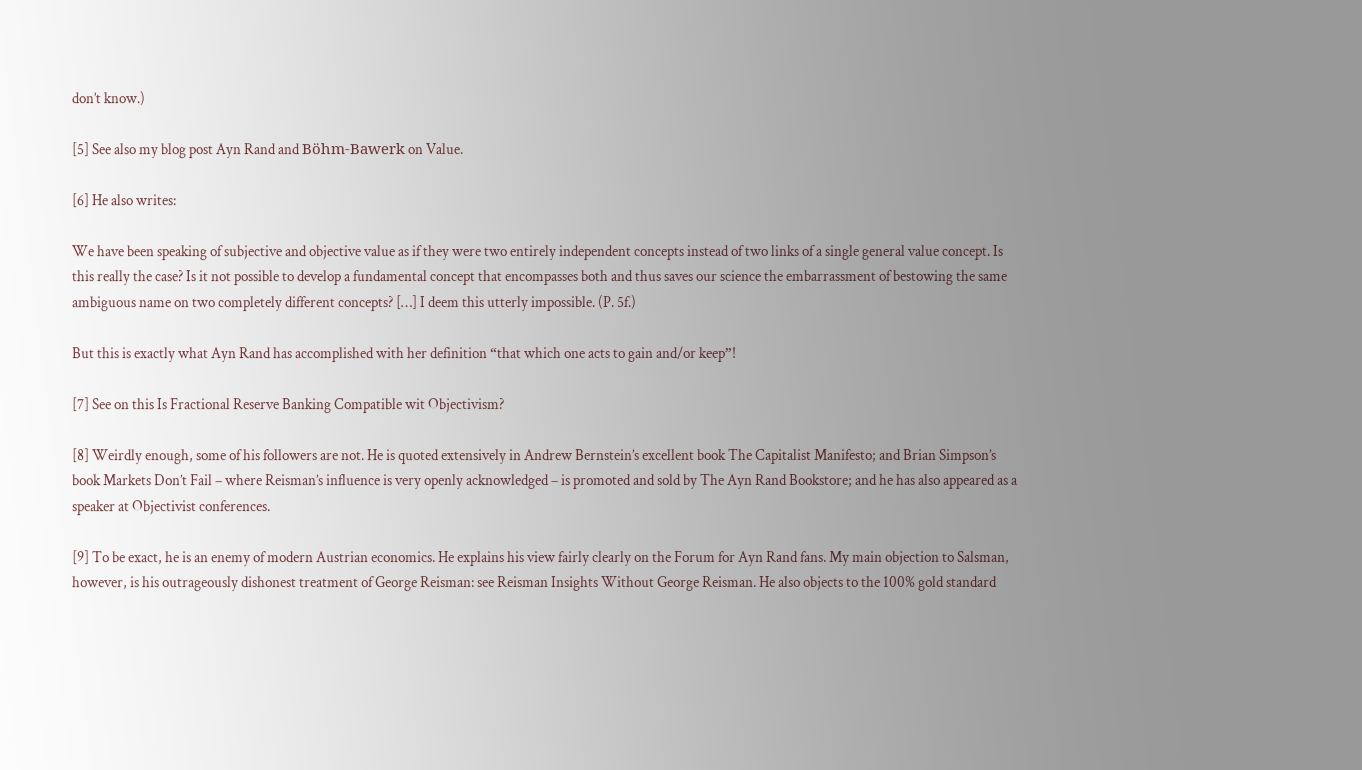don’t know.)

[5] See also my blog post Ayn Rand and Böhm-Bawerk on Value.

[6] He also writes:

We have been speaking of subjective and objective value as if they were two entirely independent concepts instead of two links of a single general value concept. Is this really the case? Is it not possible to develop a fundamental concept that encompasses both and thus saves our science the embarrassment of bestowing the same ambiguous name on two completely different concepts? […] I deem this utterly impossible. (P. 5f.)

But this is exactly what Ayn Rand has accomplished with her definition “that which one acts to gain and/or keep”!

[7] See on this Is Fractional Reserve Banking Compatible wit Objectivism?

[8] Weirdly enough, some of his followers are not. He is quoted extensively in Andrew Bernstein’s excellent book The Capitalist Manifesto; and Brian Simpson’s book Markets Don’t Fail – where Reisman’s influence is very openly acknowledged – is promoted and sold by The Ayn Rand Bookstore; and he has also appeared as a speaker at Objectivist conferences.

[9] To be exact, he is an enemy of modern Austrian economics. He explains his view fairly clearly on the Forum for Ayn Rand fans. My main objection to Salsman, however, is his outrageously dishonest treatment of George Reisman: see Reisman Insights Without George Reisman. He also objects to the 100% gold standard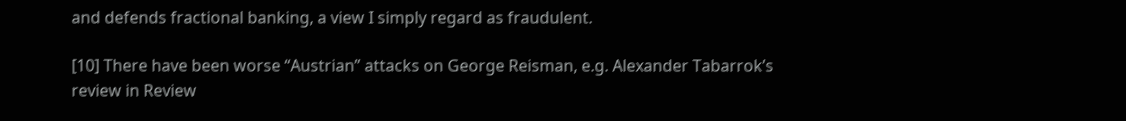and defends fractional banking, a view I simply regard as fraudulent.

[10] There have been worse “Austrian” attacks on George Reisman, e.g. Alexander Tabarrok’s review in Review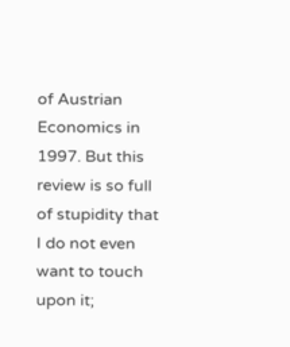of Austrian Economics in 1997. But this review is so full of stupidity that I do not even want to touch upon it;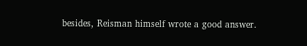besides, Reisman himself wrote a good answer.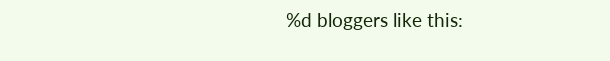%d bloggers like this: